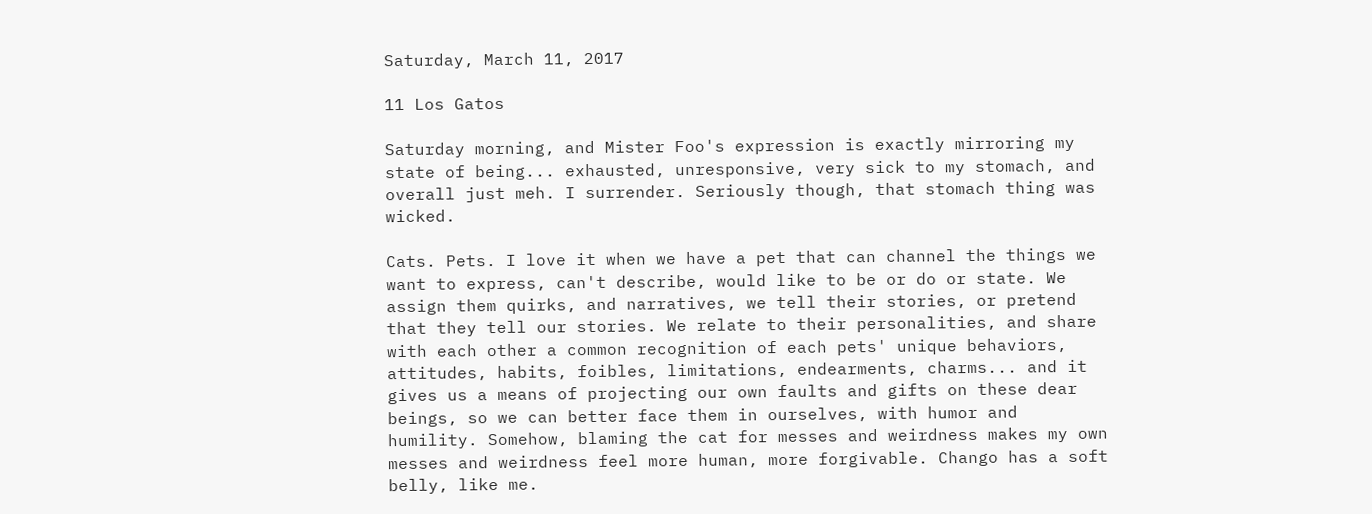Saturday, March 11, 2017

11 Los Gatos

Saturday morning, and Mister Foo's expression is exactly mirroring my state of being... exhausted, unresponsive, very sick to my stomach, and overall just meh. I surrender. Seriously though, that stomach thing was wicked.

Cats. Pets. I love it when we have a pet that can channel the things we want to express, can't describe, would like to be or do or state. We assign them quirks, and narratives, we tell their stories, or pretend that they tell our stories. We relate to their personalities, and share with each other a common recognition of each pets' unique behaviors, attitudes, habits, foibles, limitations, endearments, charms... and it gives us a means of projecting our own faults and gifts on these dear beings, so we can better face them in ourselves, with humor and humility. Somehow, blaming the cat for messes and weirdness makes my own messes and weirdness feel more human, more forgivable. Chango has a soft belly, like me.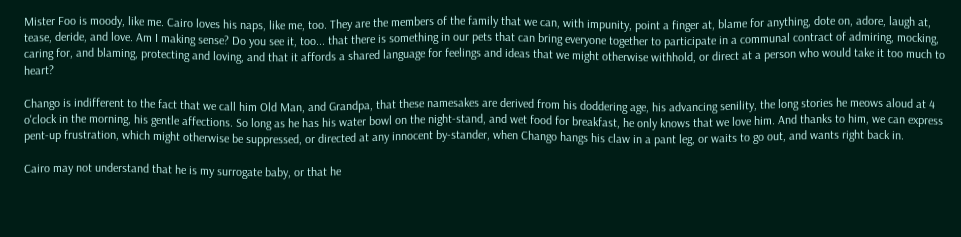Mister Foo is moody, like me. Cairo loves his naps, like me, too. They are the members of the family that we can, with impunity, point a finger at, blame for anything, dote on, adore, laugh at, tease, deride, and love. Am I making sense? Do you see it, too... that there is something in our pets that can bring everyone together to participate in a communal contract of admiring, mocking, caring for, and blaming, protecting and loving, and that it affords a shared language for feelings and ideas that we might otherwise withhold, or direct at a person who would take it too much to heart?

Chango is indifferent to the fact that we call him Old Man, and Grandpa, that these namesakes are derived from his doddering age, his advancing senility, the long stories he meows aloud at 4 o'clock in the morning, his gentle affections. So long as he has his water bowl on the night-stand, and wet food for breakfast, he only knows that we love him. And thanks to him, we can express pent-up frustration, which might otherwise be suppressed, or directed at any innocent by-stander, when Chango hangs his claw in a pant leg, or waits to go out, and wants right back in.

Cairo may not understand that he is my surrogate baby, or that he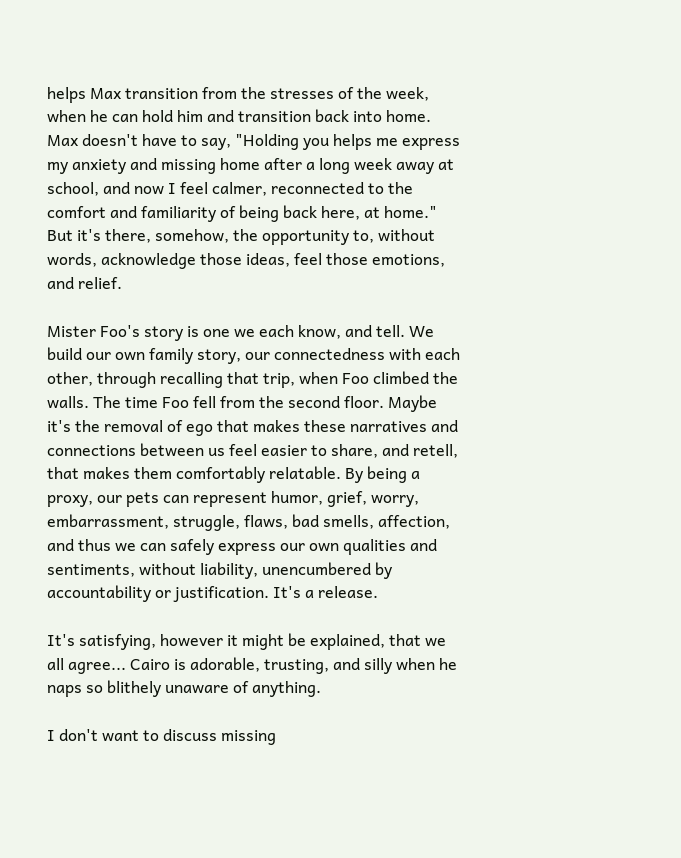helps Max transition from the stresses of the week, when he can hold him and transition back into home. Max doesn't have to say, "Holding you helps me express my anxiety and missing home after a long week away at school, and now I feel calmer, reconnected to the comfort and familiarity of being back here, at home." But it's there, somehow, the opportunity to, without words, acknowledge those ideas, feel those emotions, and relief.

Mister Foo's story is one we each know, and tell. We build our own family story, our connectedness with each other, through recalling that trip, when Foo climbed the walls. The time Foo fell from the second floor. Maybe it's the removal of ego that makes these narratives and connections between us feel easier to share, and retell, that makes them comfortably relatable. By being a proxy, our pets can represent humor, grief, worry, embarrassment, struggle, flaws, bad smells, affection, and thus we can safely express our own qualities and sentiments, without liability, unencumbered by accountability or justification. It's a release.

It's satisfying, however it might be explained, that we all agree... Cairo is adorable, trusting, and silly when he naps so blithely unaware of anything.

I don't want to discuss missing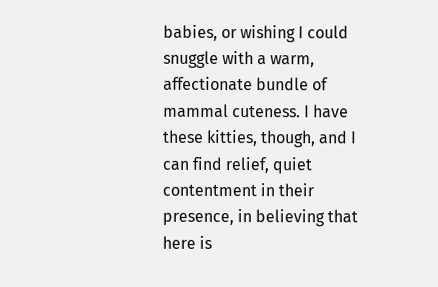babies, or wishing I could snuggle with a warm, affectionate bundle of mammal cuteness. I have these kitties, though, and I can find relief, quiet contentment in their presence, in believing that here is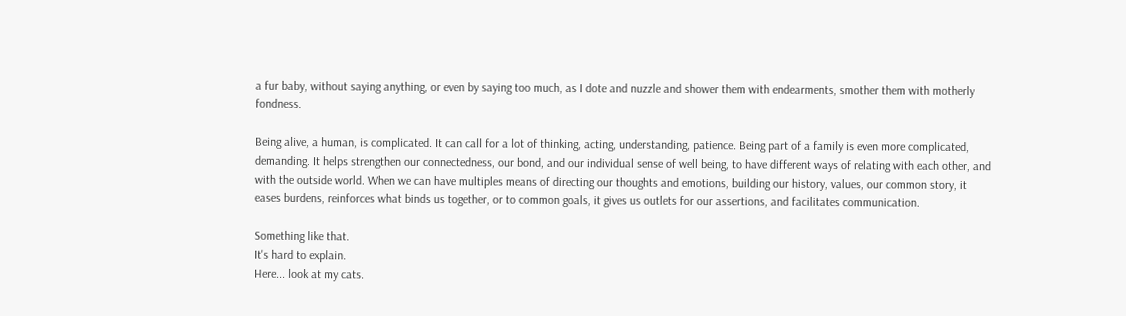a fur baby, without saying anything, or even by saying too much, as I dote and nuzzle and shower them with endearments, smother them with motherly fondness.

Being alive, a human, is complicated. It can call for a lot of thinking, acting, understanding, patience. Being part of a family is even more complicated, demanding. It helps strengthen our connectedness, our bond, and our individual sense of well being, to have different ways of relating with each other, and with the outside world. When we can have multiples means of directing our thoughts and emotions, building our history, values, our common story, it eases burdens, reinforces what binds us together, or to common goals, it gives us outlets for our assertions, and facilitates communication.

Something like that.
It's hard to explain.
Here... look at my cats.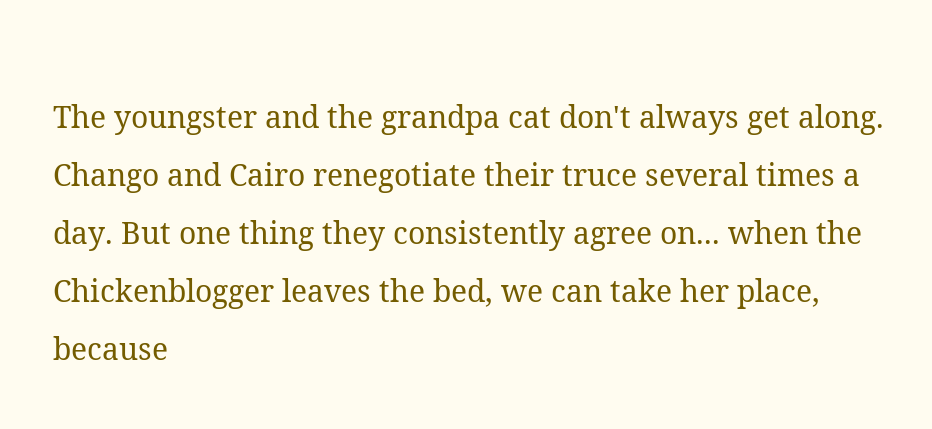The youngster and the grandpa cat don't always get along. Chango and Cairo renegotiate their truce several times a day. But one thing they consistently agree on... when the Chickenblogger leaves the bed, we can take her place, because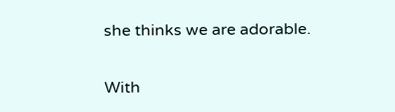she thinks we are adorable.

With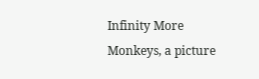Infinity More Monkeys, a picture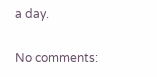a day.

No comments: